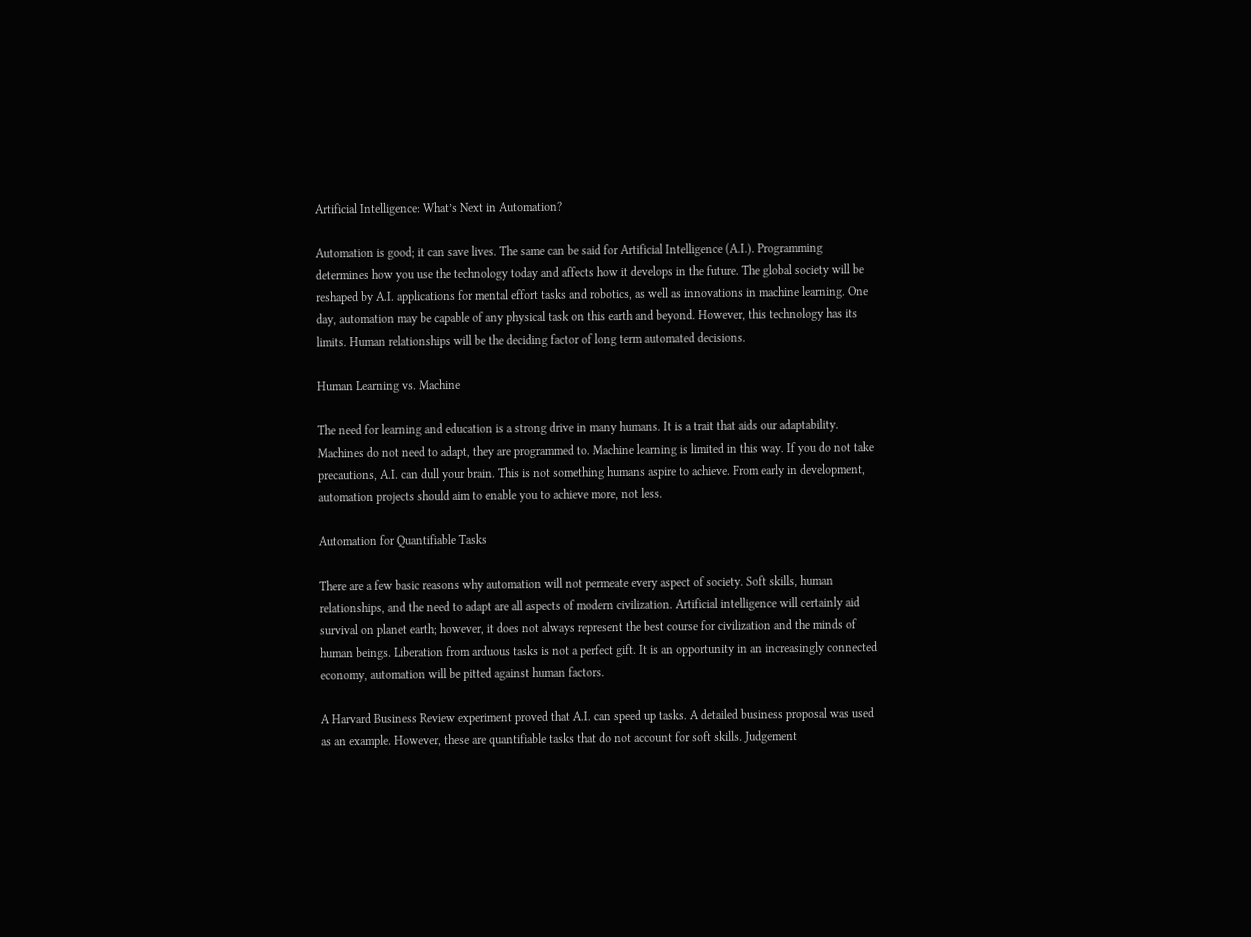Artificial Intelligence: What’s Next in Automation?

Automation is good; it can save lives. The same can be said for Artificial Intelligence (A.I.). Programming determines how you use the technology today and affects how it develops in the future. The global society will be reshaped by A.I. applications for mental effort tasks and robotics, as well as innovations in machine learning. One day, automation may be capable of any physical task on this earth and beyond. However, this technology has its limits. Human relationships will be the deciding factor of long term automated decisions.

Human Learning vs. Machine

The need for learning and education is a strong drive in many humans. It is a trait that aids our adaptability. Machines do not need to adapt, they are programmed to. Machine learning is limited in this way. If you do not take precautions, A.I. can dull your brain. This is not something humans aspire to achieve. From early in development, automation projects should aim to enable you to achieve more, not less.

Automation for Quantifiable Tasks

There are a few basic reasons why automation will not permeate every aspect of society. Soft skills, human relationships, and the need to adapt are all aspects of modern civilization. Artificial intelligence will certainly aid survival on planet earth; however, it does not always represent the best course for civilization and the minds of human beings. Liberation from arduous tasks is not a perfect gift. It is an opportunity in an increasingly connected economy, automation will be pitted against human factors.

A Harvard Business Review experiment proved that A.I. can speed up tasks. A detailed business proposal was used as an example. However, these are quantifiable tasks that do not account for soft skills. Judgement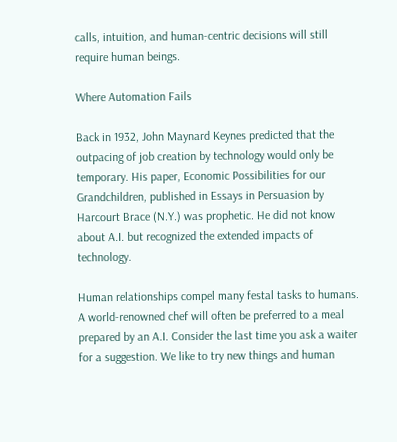calls, intuition, and human-centric decisions will still require human beings.

Where Automation Fails

Back in 1932, John Maynard Keynes predicted that the outpacing of job creation by technology would only be temporary. His paper, Economic Possibilities for our Grandchildren, published in Essays in Persuasion by Harcourt Brace (N.Y.) was prophetic. He did not know about A.I. but recognized the extended impacts of technology.

Human relationships compel many festal tasks to humans. A world-renowned chef will often be preferred to a meal prepared by an A.I. Consider the last time you ask a waiter for a suggestion. We like to try new things and human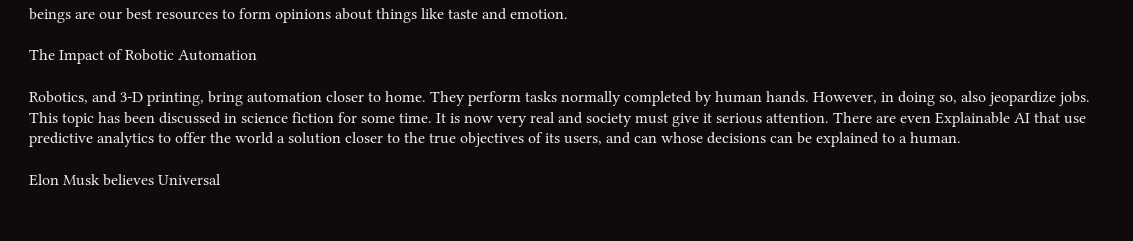beings are our best resources to form opinions about things like taste and emotion.

The Impact of Robotic Automation

Robotics, and 3-D printing, bring automation closer to home. They perform tasks normally completed by human hands. However, in doing so, also jeopardize jobs. This topic has been discussed in science fiction for some time. It is now very real and society must give it serious attention. There are even Explainable AI that use predictive analytics to offer the world a solution closer to the true objectives of its users, and can whose decisions can be explained to a human.

Elon Musk believes Universal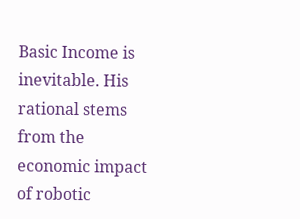Basic Income is inevitable. His rational stems from the economic impact of robotic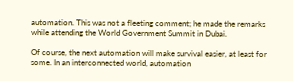automation. This was not a fleeting comment; he made the remarks while attending the World Government Summit in Dubai.

Of course, the next automation will make survival easier, at least for some. In an interconnected world, automation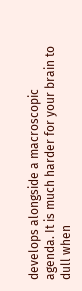develops alongside a macroscopic agenda. It is much harder for your brain to dull when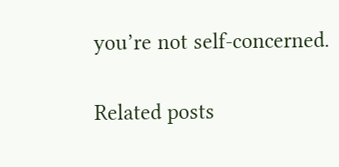you’re not self-concerned.

Related posts